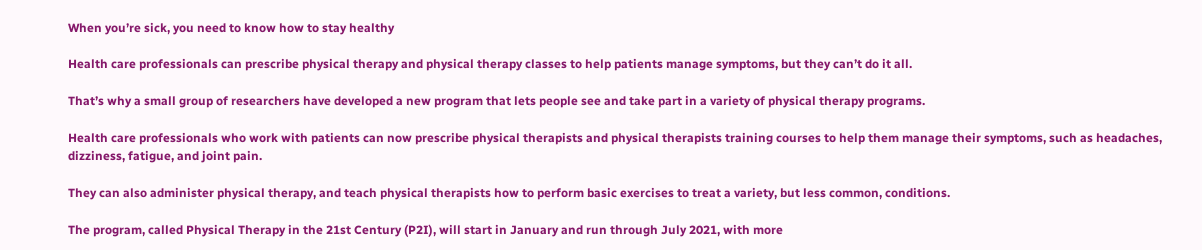When you’re sick, you need to know how to stay healthy

Health care professionals can prescribe physical therapy and physical therapy classes to help patients manage symptoms, but they can’t do it all.

That’s why a small group of researchers have developed a new program that lets people see and take part in a variety of physical therapy programs.

Health care professionals who work with patients can now prescribe physical therapists and physical therapists training courses to help them manage their symptoms, such as headaches, dizziness, fatigue, and joint pain.

They can also administer physical therapy, and teach physical therapists how to perform basic exercises to treat a variety, but less common, conditions.

The program, called Physical Therapy in the 21st Century (P2I), will start in January and run through July 2021, with more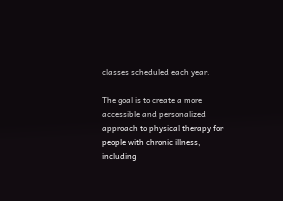classes scheduled each year.

The goal is to create a more accessible and personalized approach to physical therapy for people with chronic illness, including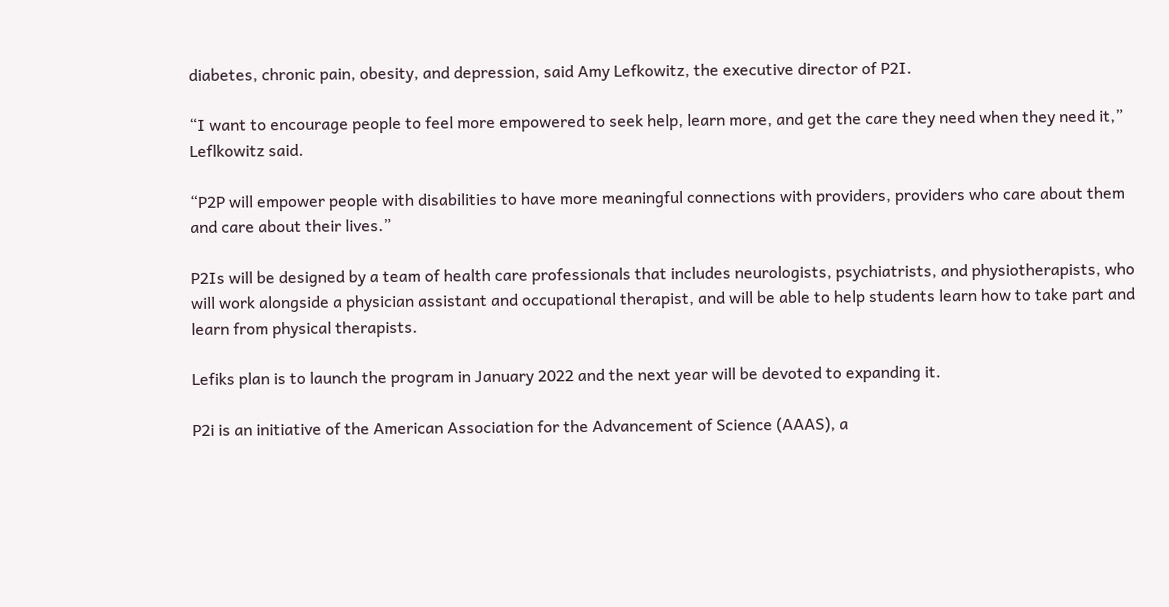diabetes, chronic pain, obesity, and depression, said Amy Lefkowitz, the executive director of P2I.

“I want to encourage people to feel more empowered to seek help, learn more, and get the care they need when they need it,” Leflkowitz said.

“P2P will empower people with disabilities to have more meaningful connections with providers, providers who care about them and care about their lives.”

P2Is will be designed by a team of health care professionals that includes neurologists, psychiatrists, and physiotherapists, who will work alongside a physician assistant and occupational therapist, and will be able to help students learn how to take part and learn from physical therapists.

Lefiks plan is to launch the program in January 2022 and the next year will be devoted to expanding it.

P2i is an initiative of the American Association for the Advancement of Science (AAAS), a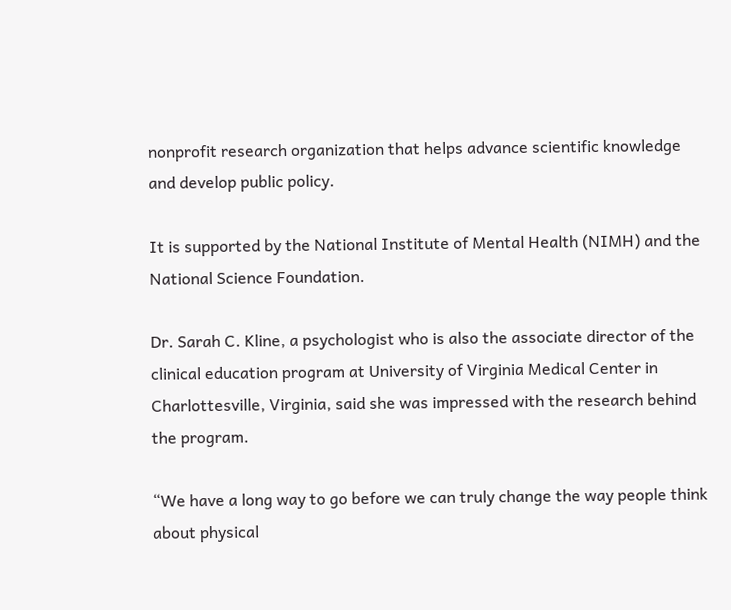nonprofit research organization that helps advance scientific knowledge and develop public policy.

It is supported by the National Institute of Mental Health (NIMH) and the National Science Foundation.

Dr. Sarah C. Kline, a psychologist who is also the associate director of the clinical education program at University of Virginia Medical Center in Charlottesville, Virginia, said she was impressed with the research behind the program.

“We have a long way to go before we can truly change the way people think about physical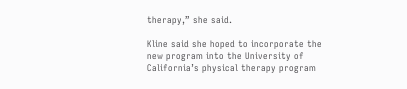therapy,” she said.

Kline said she hoped to incorporate the new program into the University of California’s physical therapy program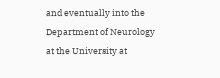and eventually into the Department of Neurology at the University at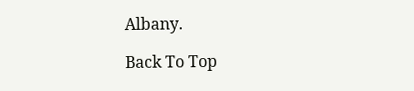Albany.

Back To Top